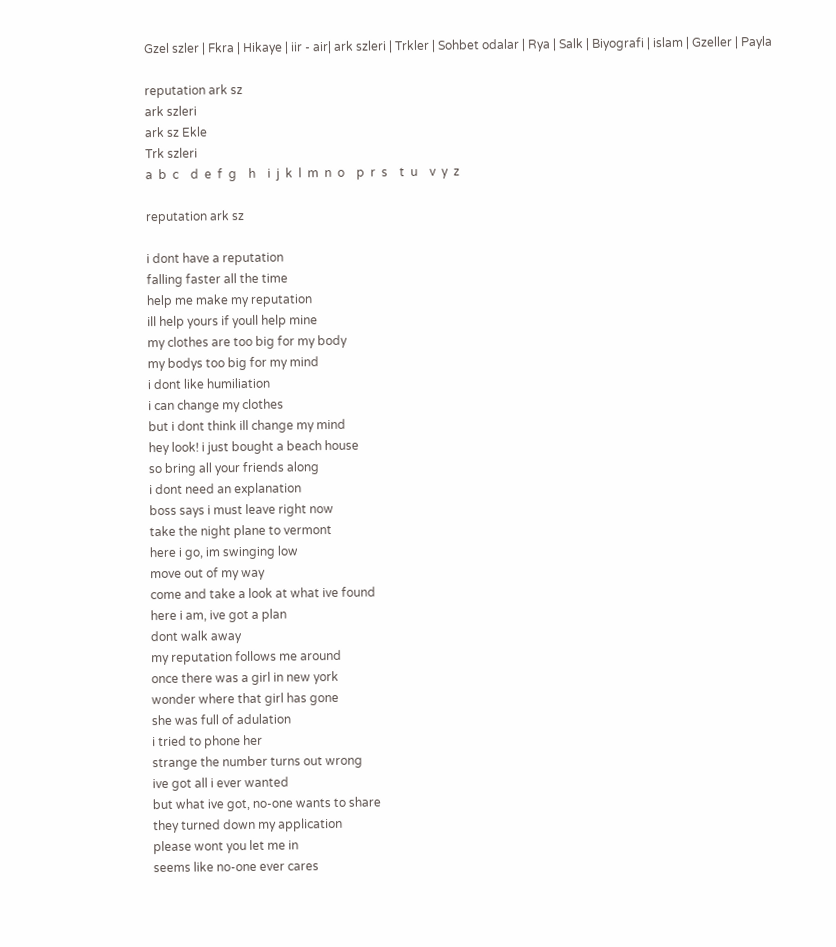Gzel szler | Fkra | Hikaye | iir - air| ark szleri | Trkler | Sohbet odalar | Rya | Salk | Biyografi | islam | Gzeller | Payla

reputation ark sz
ark szleri
ark sz Ekle
Trk szleri
a  b  c    d  e  f  g    h    i  j  k  l  m  n  o    p  r  s    t  u    v  y  z

reputation ark sz

i dont have a reputation
falling faster all the time
help me make my reputation
ill help yours if youll help mine
my clothes are too big for my body
my bodys too big for my mind
i dont like humiliation
i can change my clothes
but i dont think ill change my mind
hey look! i just bought a beach house
so bring all your friends along
i dont need an explanation
boss says i must leave right now
take the night plane to vermont
here i go, im swinging low
move out of my way
come and take a look at what ive found
here i am, ive got a plan
dont walk away
my reputation follows me around
once there was a girl in new york
wonder where that girl has gone
she was full of adulation
i tried to phone her
strange the number turns out wrong
ive got all i ever wanted
but what ive got, no-one wants to share
they turned down my application
please wont you let me in
seems like no-one ever cares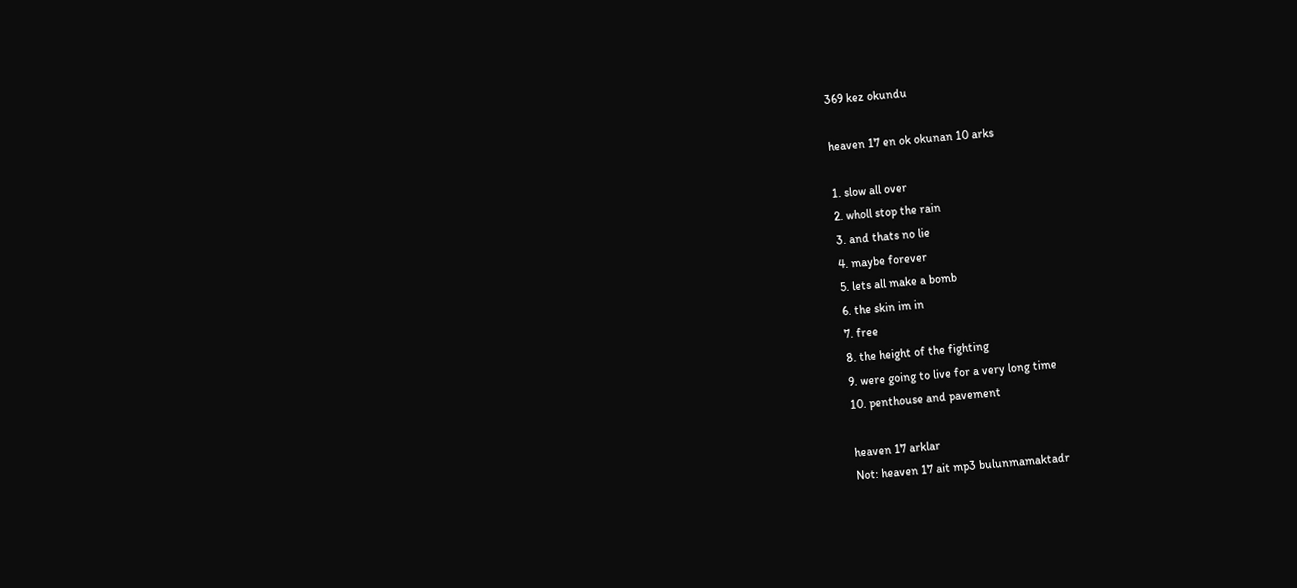369 kez okundu

heaven 17 en ok okunan 10 arks

1. slow all over
2. wholl stop the rain
3. and thats no lie
4. maybe forever
5. lets all make a bomb
6. the skin im in
7. free
8. the height of the fighting
9. were going to live for a very long time
10. penthouse and pavement

heaven 17 arklar
Not: heaven 17 ait mp3 bulunmamaktadr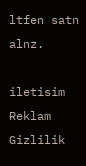ltfen satn alnz.

iletisim  Reklam  Gizlilik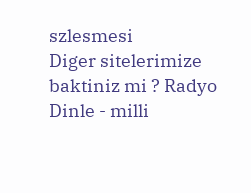szlesmesi
Diger sitelerimize baktiniz mi ? Radyo Dinle - milli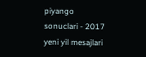piyango sonuclari - 2017 yeni yil mesajlari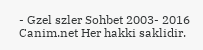- Gzel szler Sohbet 2003- 2016 Canim.net Her hakki saklidir.